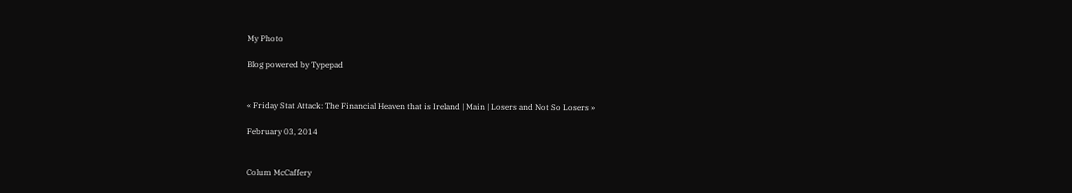My Photo

Blog powered by Typepad


« Friday Stat Attack: The Financial Heaven that is Ireland | Main | Losers and Not So Losers »

February 03, 2014


Colum McCaffery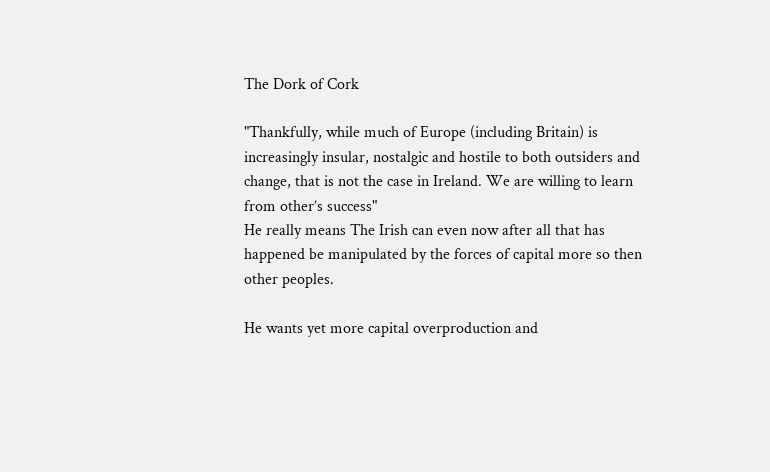The Dork of Cork

"Thankfully, while much of Europe (including Britain) is increasingly insular, nostalgic and hostile to both outsiders and change, that is not the case in Ireland. We are willing to learn from other’s success"
He really means The Irish can even now after all that has happened be manipulated by the forces of capital more so then other peoples.

He wants yet more capital overproduction and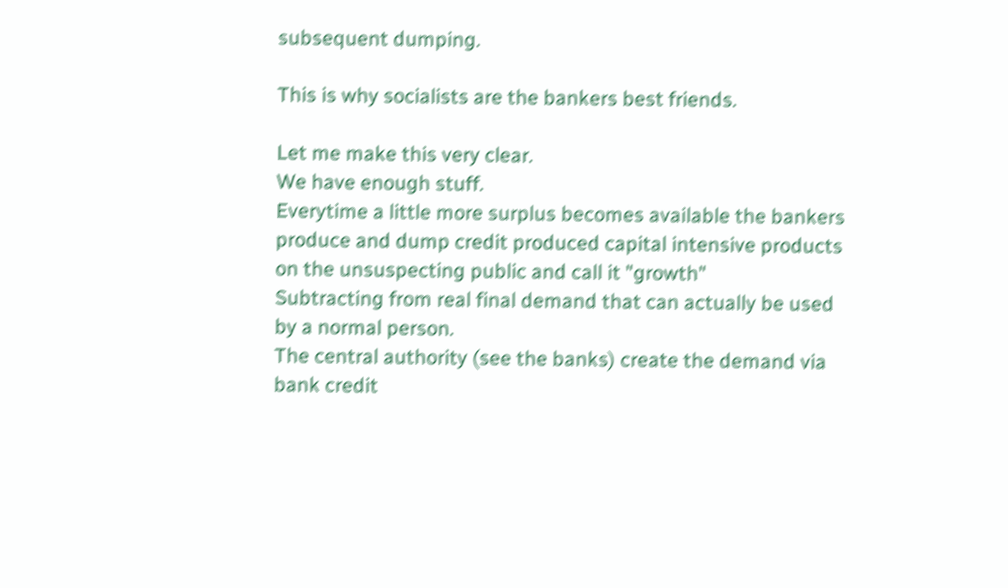subsequent dumping.

This is why socialists are the bankers best friends.

Let me make this very clear.
We have enough stuff.
Everytime a little more surplus becomes available the bankers produce and dump credit produced capital intensive products on the unsuspecting public and call it "growth"
Subtracting from real final demand that can actually be used by a normal person.
The central authority (see the banks) create the demand via bank credit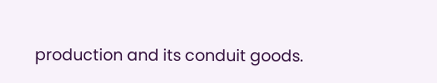production and its conduit goods.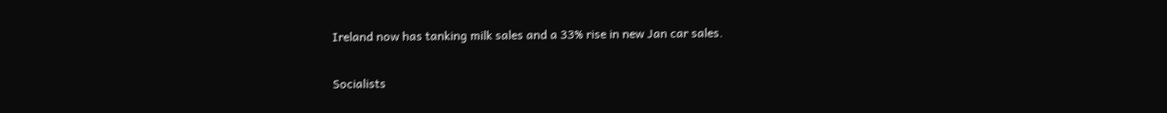Ireland now has tanking milk sales and a 33% rise in new Jan car sales.

Socialists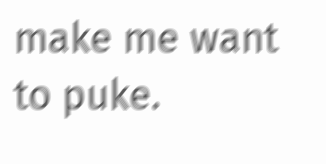make me want to puke.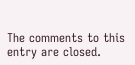The comments to this entry are closed.